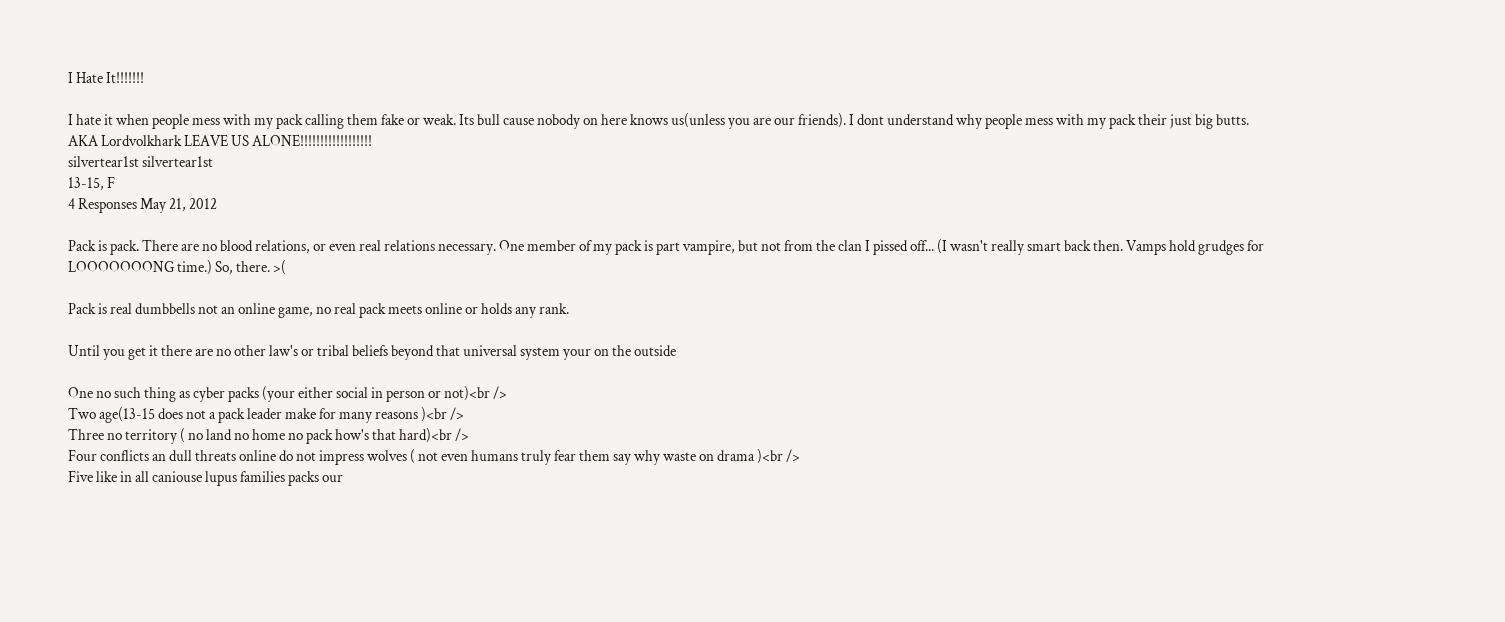I Hate It!!!!!!!

I hate it when people mess with my pack calling them fake or weak. Its bull cause nobody on here knows us(unless you are our friends). I dont understand why people mess with my pack their just big butts. AKA Lordvolkhark LEAVE US ALONE!!!!!!!!!!!!!!!!!!
silvertear1st silvertear1st
13-15, F
4 Responses May 21, 2012

Pack is pack. There are no blood relations, or even real relations necessary. One member of my pack is part vampire, but not from the clan I pissed off... (I wasn't really smart back then. Vamps hold grudges for LOOOOOOONG time.) So, there. >(

Pack is real dumbbells not an online game, no real pack meets online or holds any rank.

Until you get it there are no other law's or tribal beliefs beyond that universal system your on the outside

One no such thing as cyber packs (your either social in person or not)<br />
Two age(13-15 does not a pack leader make for many reasons )<br />
Three no territory ( no land no home no pack how's that hard)<br />
Four conflicts an dull threats online do not impress wolves ( not even humans truly fear them say why waste on drama )<br />
Five like in all caniouse lupus families packs our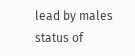lead by males status of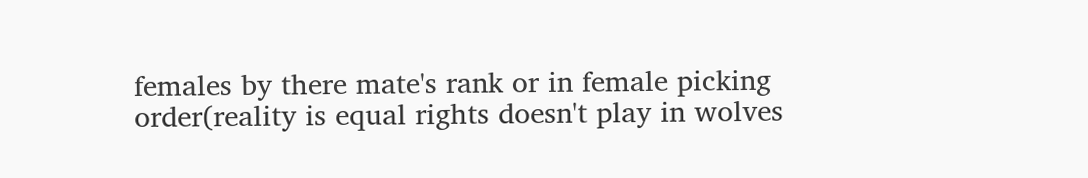females by there mate's rank or in female picking order(reality is equal rights doesn't play in wolves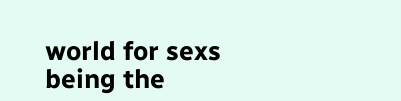world for sexs being the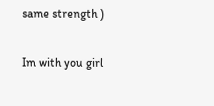same strength )

Im with you girl